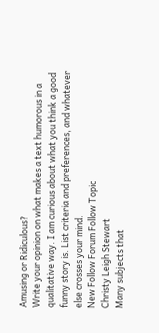Amusing or Ridiculous?
Write your opinion on what makes a text humorous in a qualitative way. I am curious about what you think a good funny story is. List criteria and preferences, and whatever else crosses your mind.
New Follow Forum Follow Topic
Christy Leigh Stewart
Many subjects that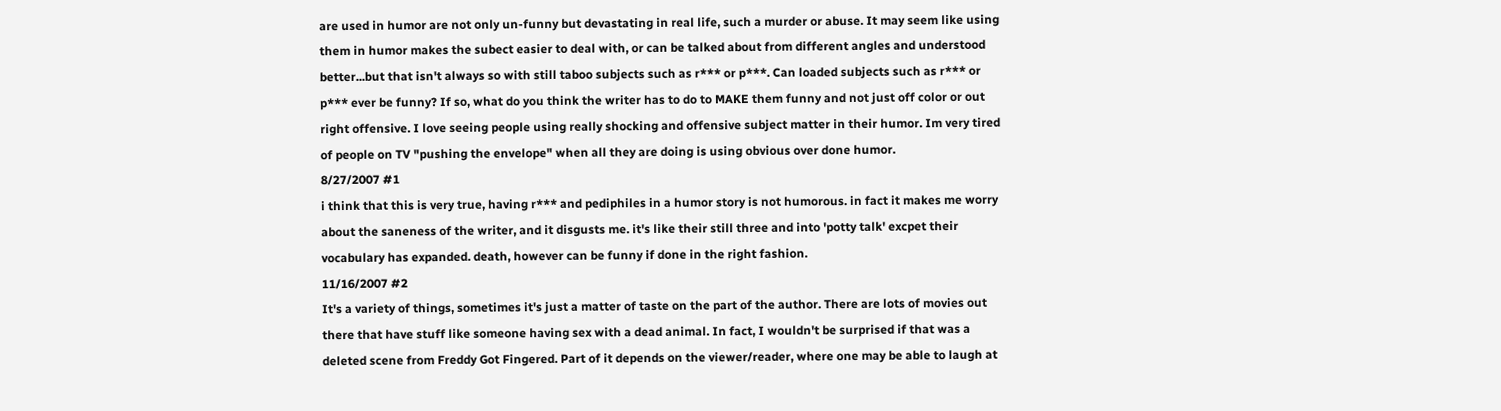are used in humor are not only un-funny but devastating in real life, such a murder or abuse. It may seem like using them in humor makes the subect easier to deal with, or can be talked about from different angles and understood better...but that isn't always so with still taboo subjects such as r*** or p***. Can loaded subjects such as r*** or p*** ever be funny? If so, what do you think the writer has to do to MAKE them funny and not just off color or out right offensive. I love seeing people using really shocking and offensive subject matter in their humor. Im very tired of people on TV "pushing the envelope" when all they are doing is using obvious over done humor.
8/27/2007 #1
i think that this is very true, having r*** and pediphiles in a humor story is not humorous. in fact it makes me worry about the saneness of the writer, and it disgusts me. it's like their still three and into 'potty talk' excpet their vocabulary has expanded. death, however can be funny if done in the right fashion.
11/16/2007 #2
It's a variety of things, sometimes it's just a matter of taste on the part of the author. There are lots of movies out there that have stuff like someone having sex with a dead animal. In fact, I wouldn't be surprised if that was a deleted scene from Freddy Got Fingered. Part of it depends on the viewer/reader, where one may be able to laugh at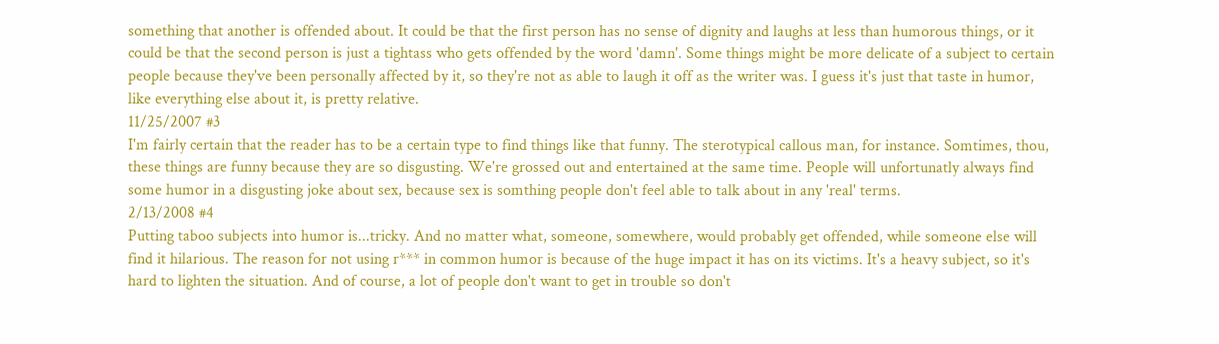something that another is offended about. It could be that the first person has no sense of dignity and laughs at less than humorous things, or it could be that the second person is just a tightass who gets offended by the word 'damn'. Some things might be more delicate of a subject to certain people because they've been personally affected by it, so they're not as able to laugh it off as the writer was. I guess it's just that taste in humor, like everything else about it, is pretty relative.
11/25/2007 #3
I'm fairly certain that the reader has to be a certain type to find things like that funny. The sterotypical callous man, for instance. Somtimes, thou, these things are funny because they are so disgusting. We're grossed out and entertained at the same time. People will unfortunatly always find some humor in a disgusting joke about sex, because sex is somthing people don't feel able to talk about in any 'real' terms.
2/13/2008 #4
Putting taboo subjects into humor is...tricky. And no matter what, someone, somewhere, would probably get offended, while someone else will find it hilarious. The reason for not using r*** in common humor is because of the huge impact it has on its victims. It's a heavy subject, so it's hard to lighten the situation. And of course, a lot of people don't want to get in trouble so don't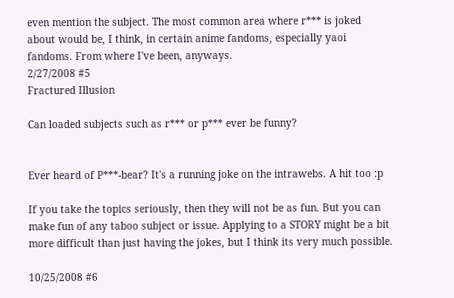even mention the subject. The most common area where r*** is joked about would be, I think, in certain anime fandoms, especially yaoi fandoms. From where I've been, anyways.
2/27/2008 #5
Fractured Illusion

Can loaded subjects such as r*** or p*** ever be funny?


Ever heard of P***-bear? It's a running joke on the intrawebs. A hit too :p

If you take the topics seriously, then they will not be as fun. But you can make fun of any taboo subject or issue. Applying to a STORY might be a bit more difficult than just having the jokes, but I think its very much possible.

10/25/2008 #6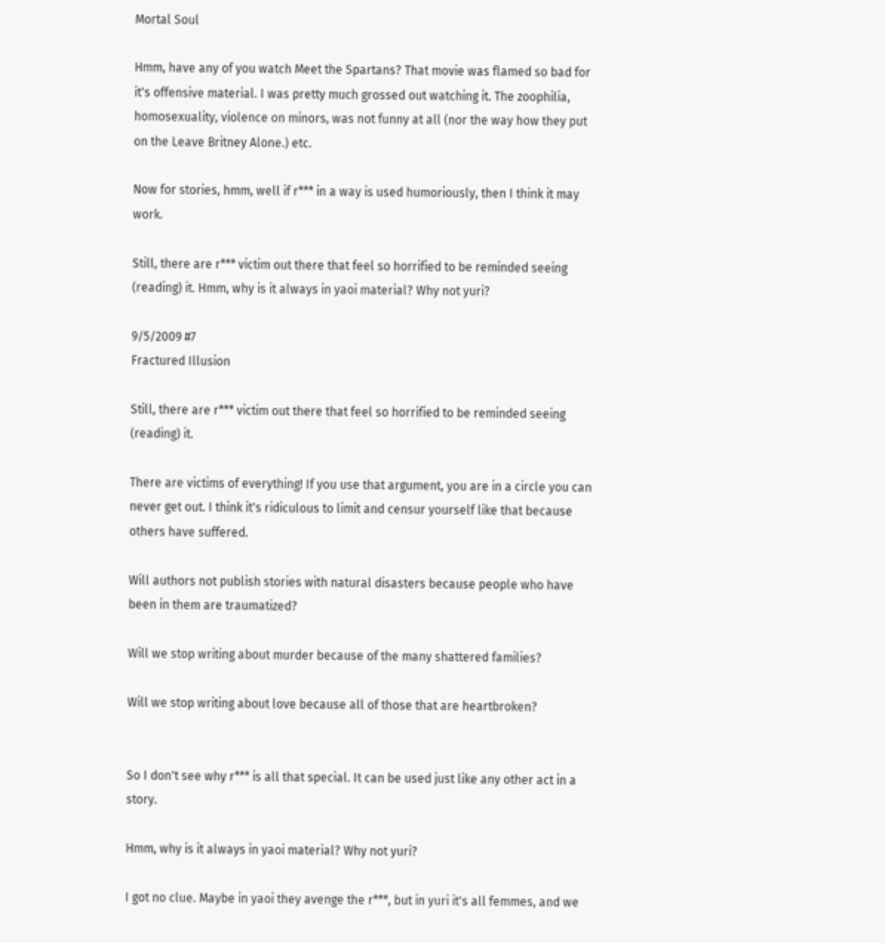Mortal Soul

Hmm, have any of you watch Meet the Spartans? That movie was flamed so bad for it's offensive material. I was pretty much grossed out watching it. The zoophilia, homosexuality, violence on minors, was not funny at all (nor the way how they put on the Leave Britney Alone.) etc.

Now for stories, hmm, well if r*** in a way is used humoriously, then I think it may work.

Still, there are r*** victim out there that feel so horrified to be reminded seeing (reading) it. Hmm, why is it always in yaoi material? Why not yuri?

9/5/2009 #7
Fractured Illusion

Still, there are r*** victim out there that feel so horrified to be reminded seeing (reading) it.

There are victims of everything! If you use that argument, you are in a circle you can never get out. I think it's ridiculous to limit and censur yourself like that because others have suffered.

Will authors not publish stories with natural disasters because people who have been in them are traumatized?

Will we stop writing about murder because of the many shattered families?

Will we stop writing about love because all of those that are heartbroken?


So I don't see why r*** is all that special. It can be used just like any other act in a story.

Hmm, why is it always in yaoi material? Why not yuri?

I got no clue. Maybe in yaoi they avenge the r***, but in yuri it's all femmes, and we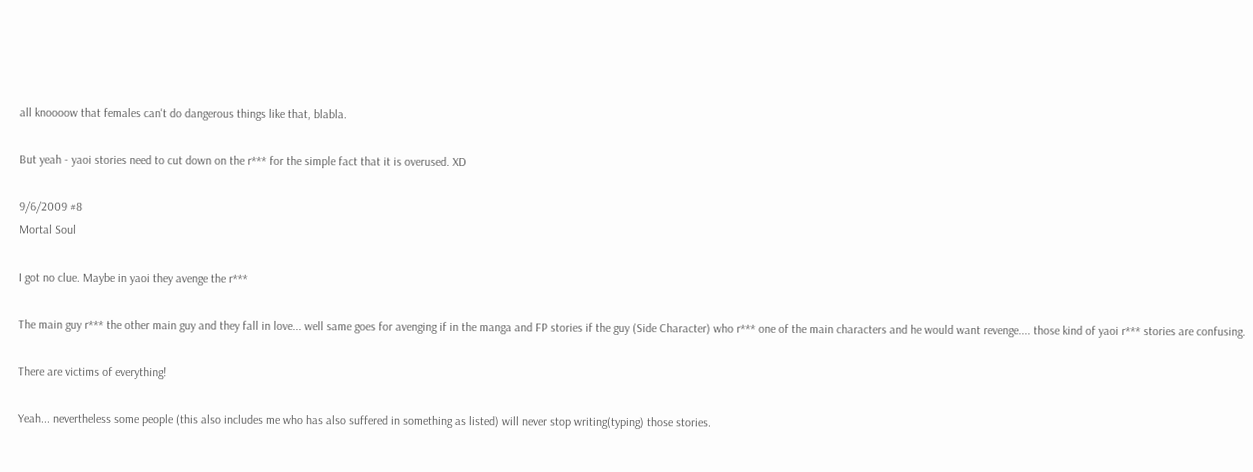all knoooow that females can't do dangerous things like that, blabla.

But yeah - yaoi stories need to cut down on the r*** for the simple fact that it is overused. XD

9/6/2009 #8
Mortal Soul

I got no clue. Maybe in yaoi they avenge the r***

The main guy r*** the other main guy and they fall in love... well same goes for avenging if in the manga and FP stories if the guy (Side Character) who r*** one of the main characters and he would want revenge.... those kind of yaoi r*** stories are confusing.

There are victims of everything!

Yeah... nevertheless some people (this also includes me who has also suffered in something as listed) will never stop writing(typing) those stories.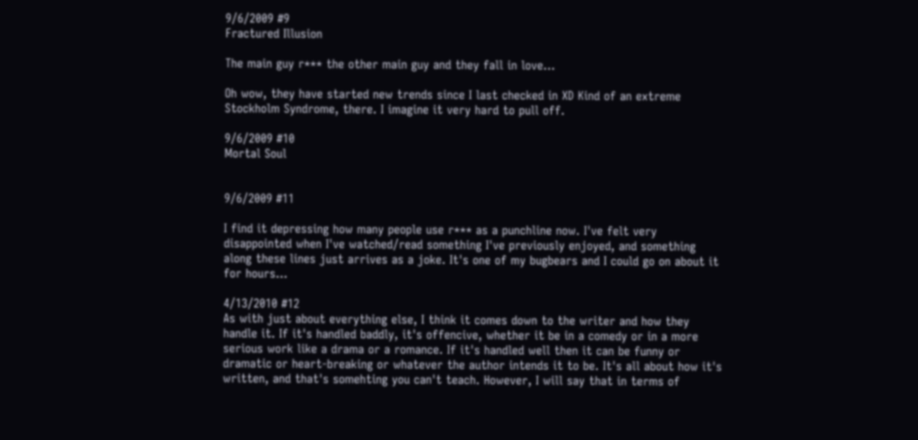9/6/2009 #9
Fractured Illusion

The main guy r*** the other main guy and they fall in love...

Oh wow, they have started new trends since I last checked in XD Kind of an extreme Stockholm Syndrome, there. I imagine it very hard to pull off.

9/6/2009 #10
Mortal Soul


9/6/2009 #11

I find it depressing how many people use r*** as a punchline now. I've felt very disappointed when I've watched/read something I've previously enjoyed, and something along these lines just arrives as a joke. It's one of my bugbears and I could go on about it for hours...

4/13/2010 #12
As with just about everything else, I think it comes down to the writer and how they handle it. If it's handled baddly, it's offencive, whether it be in a comedy or in a more serious work like a drama or a romance. If it's handled well then it can be funny or dramatic or heart-breaking or whatever the author intends it to be. It's all about how it's written, and that's somehting you can't teach. However, I will say that in terms of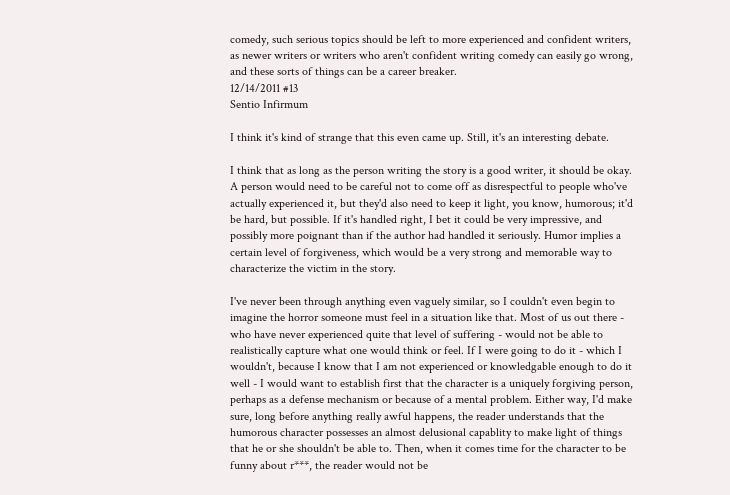comedy, such serious topics should be left to more experienced and confident writers, as newer writers or writers who aren't confident writing comedy can easily go wrong, and these sorts of things can be a career breaker.
12/14/2011 #13
Sentio Infirmum

I think it's kind of strange that this even came up. Still, it's an interesting debate.

I think that as long as the person writing the story is a good writer, it should be okay. A person would need to be careful not to come off as disrespectful to people who've actually experienced it, but they'd also need to keep it light, you know, humorous; it'd be hard, but possible. If it's handled right, I bet it could be very impressive, and possibly more poignant than if the author had handled it seriously. Humor implies a certain level of forgiveness, which would be a very strong and memorable way to characterize the victim in the story.

I've never been through anything even vaguely similar, so I couldn't even begin to imagine the horror someone must feel in a situation like that. Most of us out there - who have never experienced quite that level of suffering - would not be able to realistically capture what one would think or feel. If I were going to do it - which I wouldn't, because I know that I am not experienced or knowledgable enough to do it well - I would want to establish first that the character is a uniquely forgiving person, perhaps as a defense mechanism or because of a mental problem. Either way, I'd make sure, long before anything really awful happens, the reader understands that the humorous character possesses an almost delusional capablity to make light of things that he or she shouldn't be able to. Then, when it comes time for the character to be funny about r***, the reader would not be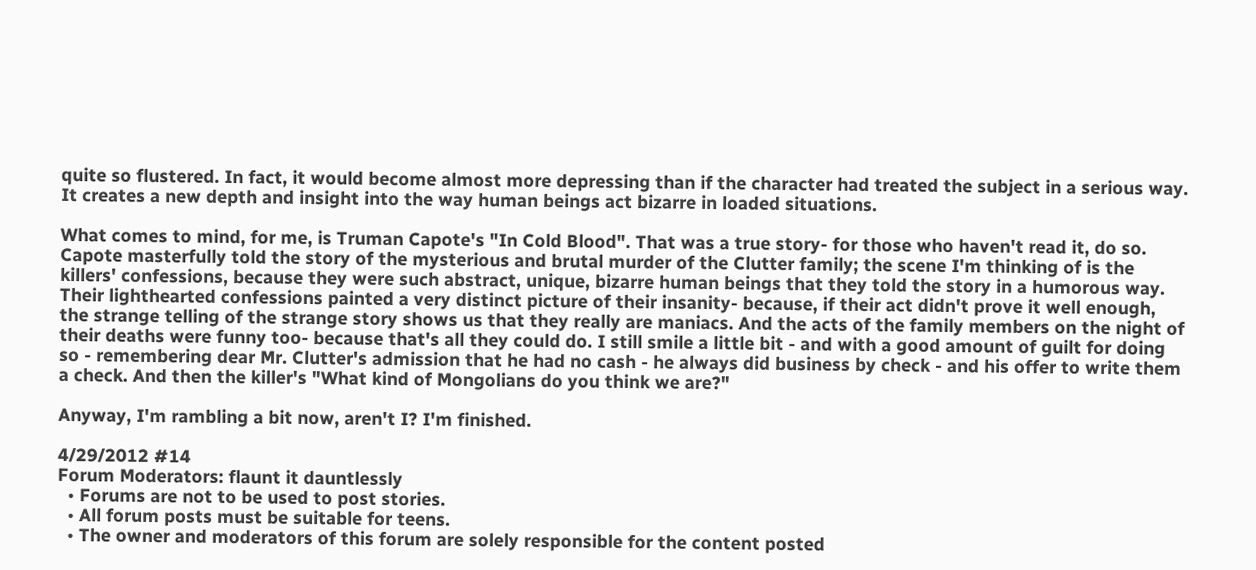quite so flustered. In fact, it would become almost more depressing than if the character had treated the subject in a serious way. It creates a new depth and insight into the way human beings act bizarre in loaded situations.

What comes to mind, for me, is Truman Capote's "In Cold Blood". That was a true story- for those who haven't read it, do so. Capote masterfully told the story of the mysterious and brutal murder of the Clutter family; the scene I'm thinking of is the killers' confessions, because they were such abstract, unique, bizarre human beings that they told the story in a humorous way. Their lighthearted confessions painted a very distinct picture of their insanity- because, if their act didn't prove it well enough, the strange telling of the strange story shows us that they really are maniacs. And the acts of the family members on the night of their deaths were funny too- because that's all they could do. I still smile a little bit - and with a good amount of guilt for doing so - remembering dear Mr. Clutter's admission that he had no cash - he always did business by check - and his offer to write them a check. And then the killer's "What kind of Mongolians do you think we are?"

Anyway, I'm rambling a bit now, aren't I? I'm finished.

4/29/2012 #14
Forum Moderators: flaunt it dauntlessly
  • Forums are not to be used to post stories.
  • All forum posts must be suitable for teens.
  • The owner and moderators of this forum are solely responsible for the content posted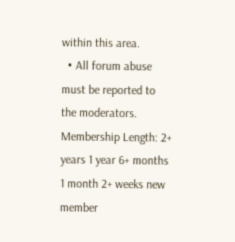within this area.
  • All forum abuse must be reported to the moderators.
Membership Length: 2+ years 1 year 6+ months 1 month 2+ weeks new member